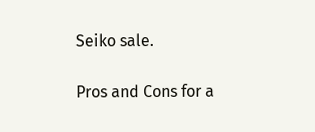Seiko sale.

Pros and Cons for a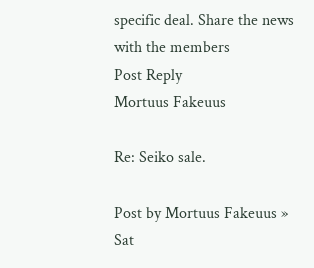specific deal. Share the news with the members
Post Reply
Mortuus Fakeuus

Re: Seiko sale.

Post by Mortuus Fakeuus » Sat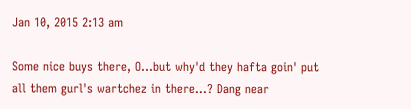Jan 10, 2015 2:13 am

Some nice buys there, O...but why'd they hafta goin' put all them gurl's wartchez in there...? Dang near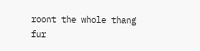roont the whole thang fur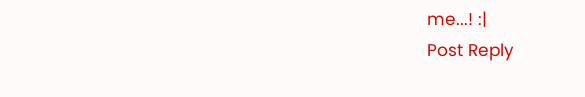me...! :|
Post Reply